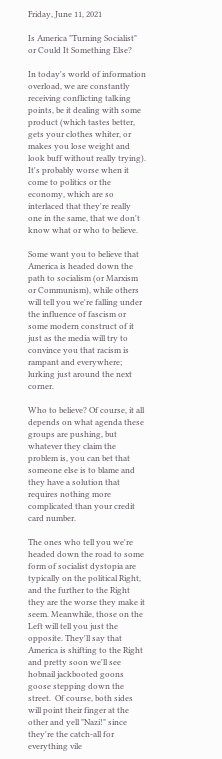Friday, June 11, 2021

Is America "Turning Socialist" or Could It Something Else?

In today's world of information overload, we are constantly receiving conflicting talking points, be it dealing with some product (which tastes better, gets your clothes whiter, or makes you lose weight and look buff without really trying). It's probably worse when it come to politics or the economy, which are so interlaced that they're really one in the same, that we don't know what or who to believe.

Some want you to believe that America is headed down the path to socialism (or Marxism or Communism), while others will tell you we're falling under the influence of fascism or some modern construct of it just as the media will try to convince you that racism is rampant and everywhere; lurking just around the next corner.

Who to believe? Of course, it all depends on what agenda these groups are pushing, but whatever they claim the problem is, you can bet that someone else is to blame and they have a solution that requires nothing more complicated than your credit card number.

The ones who tell you we're headed down the road to some form of socialist dystopia are typically on the political Right, and the further to the Right they are the worse they make it seem. Meanwhile, those on the Left will tell you just the opposite. They'll say that America is shifting to the Right and pretty soon we'll see hobnail jackbooted goons goose stepping down the street.  Of course, both sides will point their finger at the other and yell "Nazi!" since they're the catch-all for everything vile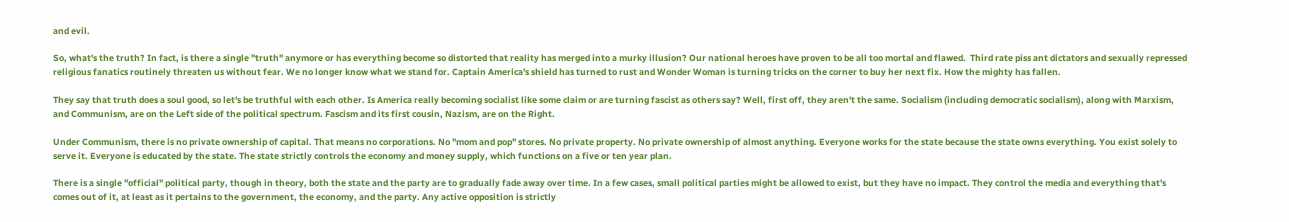and evil.

So, what's the truth? In fact, is there a single "truth" anymore or has everything become so distorted that reality has merged into a murky illusion? Our national heroes have proven to be all too mortal and flawed.  Third rate piss ant dictators and sexually repressed religious fanatics routinely threaten us without fear. We no longer know what we stand for. Captain America's shield has turned to rust and Wonder Woman is turning tricks on the corner to buy her next fix. How the mighty has fallen.

They say that truth does a soul good, so let's be truthful with each other. Is America really becoming socialist like some claim or are turning fascist as others say? Well, first off, they aren't the same. Socialism (including democratic socialism), along with Marxism, and Communism, are on the Left side of the political spectrum. Fascism and its first cousin, Nazism, are on the Right.

Under Communism, there is no private ownership of capital. That means no corporations. No "mom and pop" stores. No private property. No private ownership of almost anything. Everyone works for the state because the state owns everything. You exist solely to serve it. Everyone is educated by the state. The state strictly controls the economy and money supply, which functions on a five or ten year plan.

There is a single "official" political party, though in theory, both the state and the party are to gradually fade away over time. In a few cases, small political parties might be allowed to exist, but they have no impact. They control the media and everything that's comes out of it, at least as it pertains to the government, the economy, and the party. Any active opposition is strictly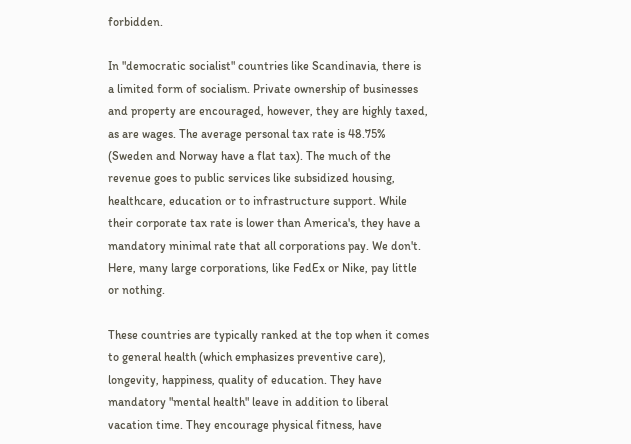forbidden.

In "democratic socialist" countries like Scandinavia, there is a limited form of socialism. Private ownership of businesses and property are encouraged, however, they are highly taxed, as are wages. The average personal tax rate is 48.75% (Sweden and Norway have a flat tax). The much of the revenue goes to public services like subsidized housing, healthcare, education or to infrastructure support. While their corporate tax rate is lower than America's, they have a mandatory minimal rate that all corporations pay. We don't. Here, many large corporations, like FedEx or Nike, pay little or nothing.

These countries are typically ranked at the top when it comes to general health (which emphasizes preventive care), longevity, happiness, quality of education. They have mandatory "mental health" leave in addition to liberal vacation time. They encourage physical fitness, have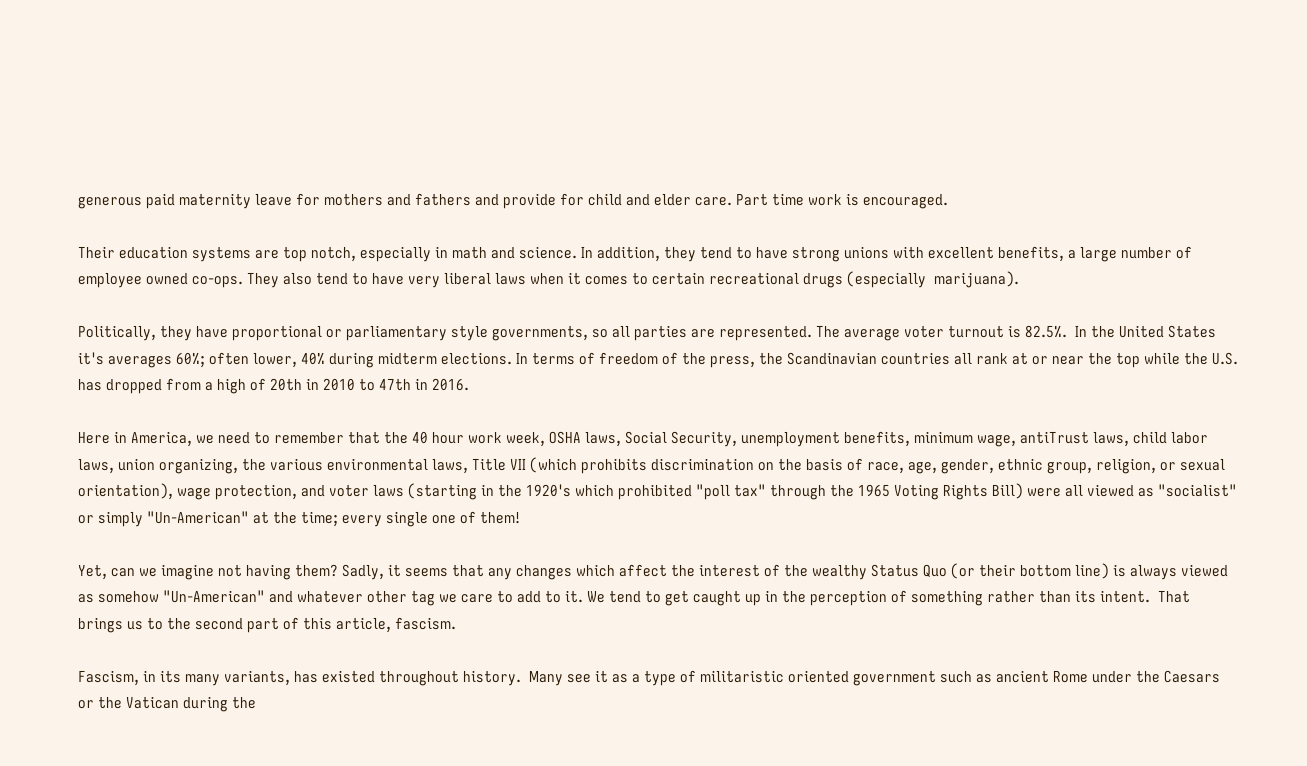generous paid maternity leave for mothers and fathers and provide for child and elder care. Part time work is encouraged.

Their education systems are top notch, especially in math and science. In addition, they tend to have strong unions with excellent benefits, a large number of employee owned co-ops. They also tend to have very liberal laws when it comes to certain recreational drugs (especially  marijuana).

Politically, they have proportional or parliamentary style governments, so all parties are represented. The average voter turnout is 82.5%.  In the United States it's averages 60%; often lower, 40% during midterm elections. In terms of freedom of the press, the Scandinavian countries all rank at or near the top while the U.S. has dropped from a high of 20th in 2010 to 47th in 2016.

Here in America, we need to remember that the 40 hour work week, OSHA laws, Social Security, unemployment benefits, minimum wage, antiTrust laws, child labor laws, union organizing, the various environmental laws, Title VII (which prohibits discrimination on the basis of race, age, gender, ethnic group, religion, or sexual orientation), wage protection, and voter laws (starting in the 1920's which prohibited "poll tax" through the 1965 Voting Rights Bill) were all viewed as "socialist" or simply "Un-American" at the time; every single one of them!

Yet, can we imagine not having them? Sadly, it seems that any changes which affect the interest of the wealthy Status Quo (or their bottom line) is always viewed as somehow "Un-American" and whatever other tag we care to add to it. We tend to get caught up in the perception of something rather than its intent.  That brings us to the second part of this article, fascism.

Fascism, in its many variants, has existed throughout history.  Many see it as a type of militaristic oriented government such as ancient Rome under the Caesars or the Vatican during the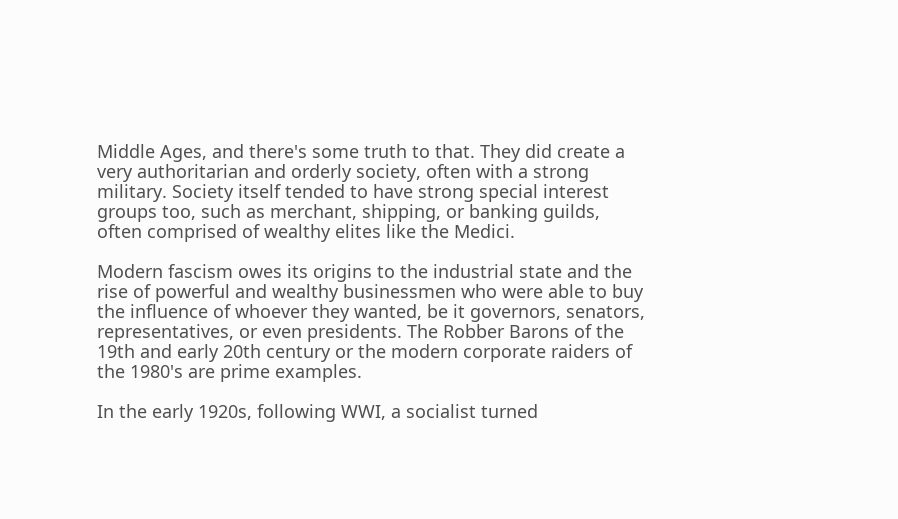Middle Ages, and there's some truth to that. They did create a very authoritarian and orderly society, often with a strong military. Society itself tended to have strong special interest groups too, such as merchant, shipping, or banking guilds, often comprised of wealthy elites like the Medici.

Modern fascism owes its origins to the industrial state and the rise of powerful and wealthy businessmen who were able to buy the influence of whoever they wanted, be it governors, senators, representatives, or even presidents. The Robber Barons of the 19th and early 20th century or the modern corporate raiders of the 1980's are prime examples.

In the early 1920s, following WWI, a socialist turned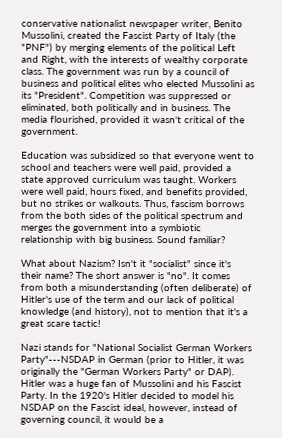conservative nationalist newspaper writer, Benito Mussolini, created the Fascist Party of Italy (the "PNF") by merging elements of the political Left and Right, with the interests of wealthy corporate class. The government was run by a council of business and political elites who elected Mussolini as its "President". Competition was suppressed or eliminated, both politically and in business. The media flourished, provided it wasn't critical of the government.

Education was subsidized so that everyone went to school and teachers were well paid, provided a state approved curriculum was taught. Workers were well paid, hours fixed, and benefits provided, but no strikes or walkouts. Thus, fascism borrows from the both sides of the political spectrum and merges the government into a symbiotic relationship with big business. Sound familiar?

What about Nazism? Isn't it "socialist" since it's their name? The short answer is "no". It comes from both a misunderstanding (often deliberate) of Hitler's use of the term and our lack of political knowledge (and history), not to mention that it's a great scare tactic!

Nazi stands for "National Socialist German Workers Party"---NSDAP in German (prior to Hitler, it was originally the "German Workers Party" or DAP). Hitler was a huge fan of Mussolini and his Fascist Party. In the 1920's Hitler decided to model his NSDAP on the Fascist ideal, however, instead of governing council, it would be a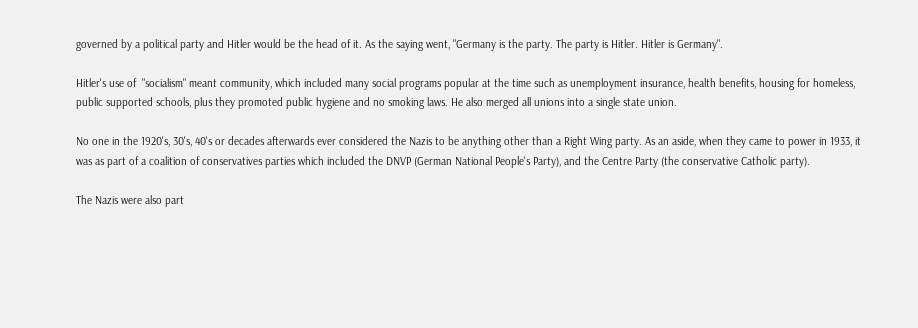governed by a political party and Hitler would be the head of it. As the saying went, "Germany is the party. The party is Hitler. Hitler is Germany".

Hitler's use of  "socialism" meant community, which included many social programs popular at the time such as unemployment insurance, health benefits, housing for homeless, public supported schools, plus they promoted public hygiene and no smoking laws. He also merged all unions into a single state union.

No one in the 1920's, 30's, 40's or decades afterwards ever considered the Nazis to be anything other than a Right Wing party. As an aside, when they came to power in 1933, it was as part of a coalition of conservatives parties which included the DNVP (German National People's Party), and the Centre Party (the conservative Catholic party).

The Nazis were also part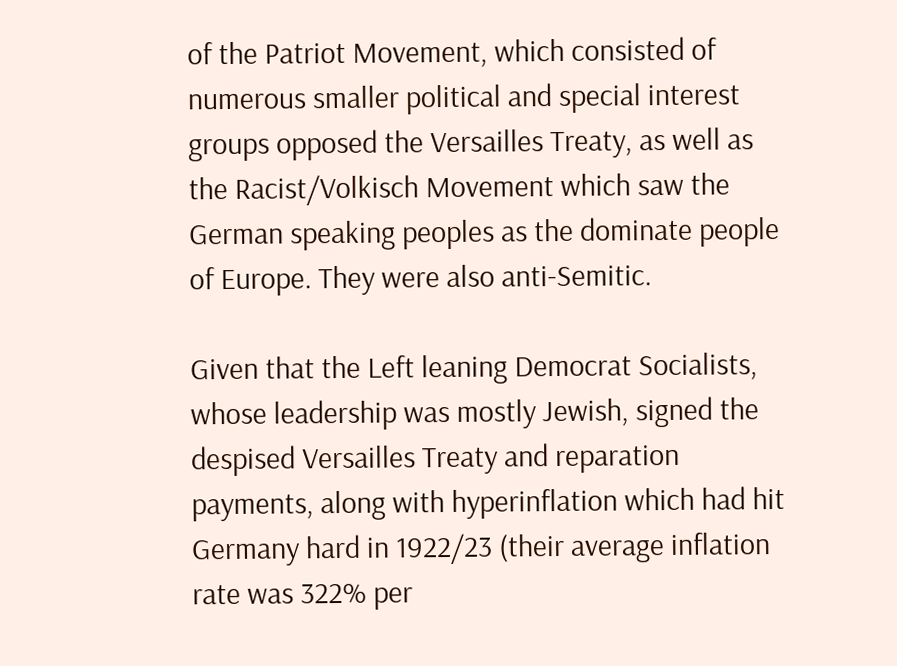of the Patriot Movement, which consisted of numerous smaller political and special interest groups opposed the Versailles Treaty, as well as the Racist/Volkisch Movement which saw the German speaking peoples as the dominate people of Europe. They were also anti-Semitic.

Given that the Left leaning Democrat Socialists, whose leadership was mostly Jewish, signed the despised Versailles Treaty and reparation payments, along with hyperinflation which had hit Germany hard in 1922/23 (their average inflation rate was 322% per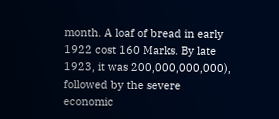month. A loaf of bread in early 1922 cost 160 Marks. By late 1923, it was 200,000,000,000), followed by the severe economic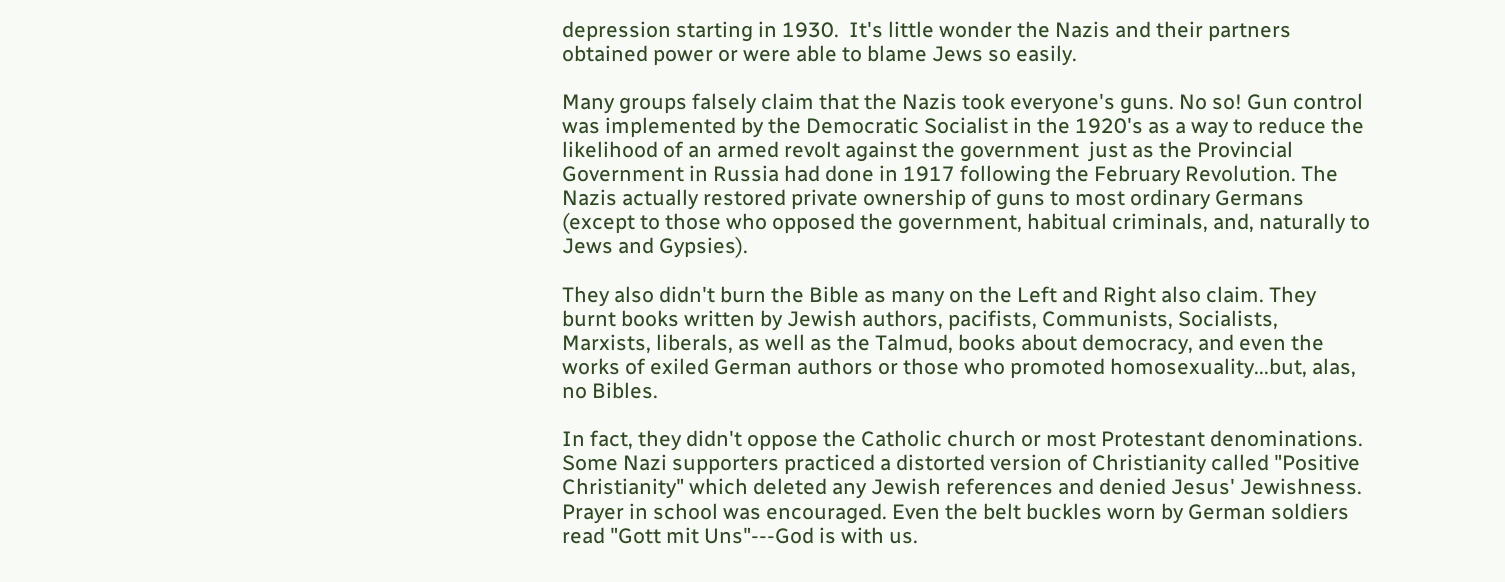depression starting in 1930.  It's little wonder the Nazis and their partners obtained power or were able to blame Jews so easily.

Many groups falsely claim that the Nazis took everyone's guns. No so! Gun control was implemented by the Democratic Socialist in the 1920's as a way to reduce the likelihood of an armed revolt against the government  just as the Provincial Government in Russia had done in 1917 following the February Revolution. The Nazis actually restored private ownership of guns to most ordinary Germans (except to those who opposed the government, habitual criminals, and, naturally to Jews and Gypsies).

They also didn't burn the Bible as many on the Left and Right also claim. They burnt books written by Jewish authors, pacifists, Communists, Socialists, Marxists, liberals, as well as the Talmud, books about democracy, and even the works of exiled German authors or those who promoted homosexuality...but, alas, no Bibles.

In fact, they didn't oppose the Catholic church or most Protestant denominations. Some Nazi supporters practiced a distorted version of Christianity called "Positive Christianity" which deleted any Jewish references and denied Jesus' Jewishness. Prayer in school was encouraged. Even the belt buckles worn by German soldiers read "Gott mit Uns"---God is with us.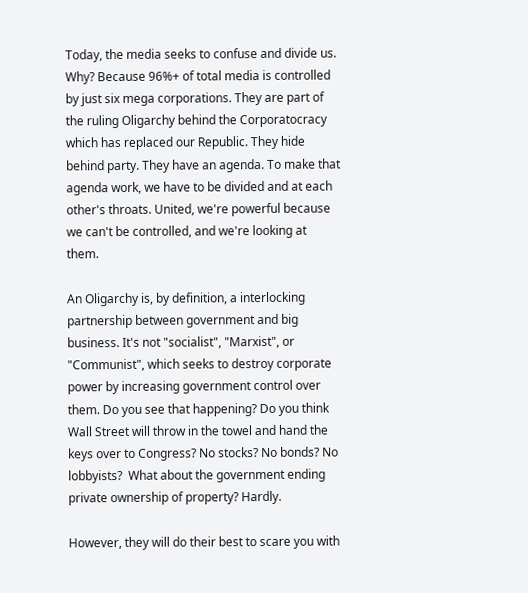Today, the media seeks to confuse and divide us. Why? Because 96%+ of total media is controlled by just six mega corporations. They are part of the ruling Oligarchy behind the Corporatocracy which has replaced our Republic. They hide behind party. They have an agenda. To make that agenda work, we have to be divided and at each other's throats. United, we're powerful because we can't be controlled, and we're looking at them.

An Oligarchy is, by definition, a interlocking partnership between government and big business. It's not "socialist", "Marxist", or "Communist", which seeks to destroy corporate power by increasing government control over them. Do you see that happening? Do you think Wall Street will throw in the towel and hand the keys over to Congress? No stocks? No bonds? No lobbyists?  What about the government ending private ownership of property? Hardly.

However, they will do their best to scare you with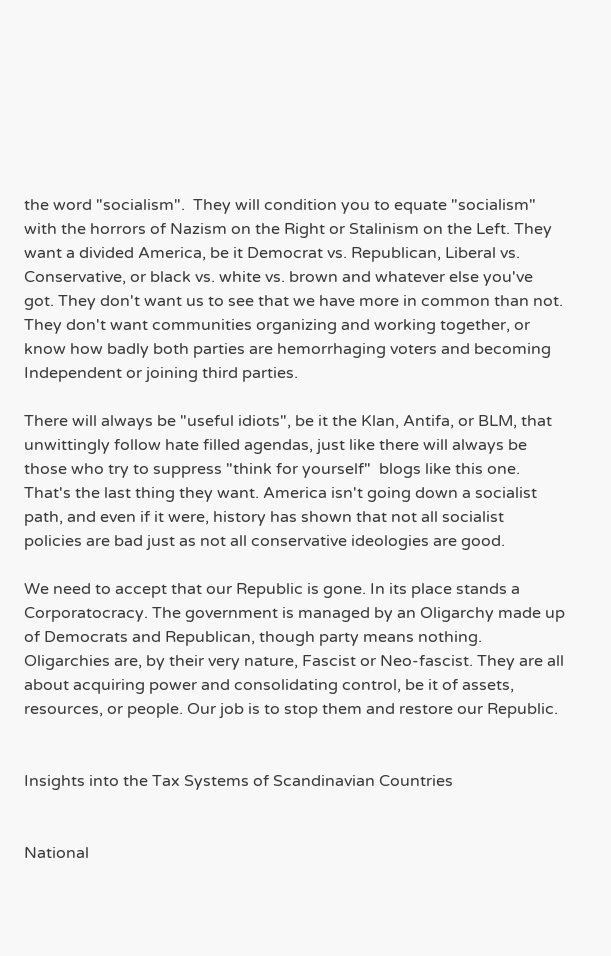the word "socialism".  They will condition you to equate "socialism" with the horrors of Nazism on the Right or Stalinism on the Left. They want a divided America, be it Democrat vs. Republican, Liberal vs. Conservative, or black vs. white vs. brown and whatever else you've got. They don't want us to see that we have more in common than not. They don't want communities organizing and working together, or know how badly both parties are hemorrhaging voters and becoming Independent or joining third parties.

There will always be "useful idiots", be it the Klan, Antifa, or BLM, that unwittingly follow hate filled agendas, just like there will always be those who try to suppress "think for yourself"  blogs like this one. That's the last thing they want. America isn't going down a socialist path, and even if it were, history has shown that not all socialist policies are bad just as not all conservative ideologies are good.

We need to accept that our Republic is gone. In its place stands a Corporatocracy. The government is managed by an Oligarchy made up of Democrats and Republican, though party means nothing. Oligarchies are, by their very nature, Fascist or Neo-fascist. They are all about acquiring power and consolidating control, be it of assets, resources, or people. Our job is to stop them and restore our Republic.


Insights into the Tax Systems of Scandinavian Countries


National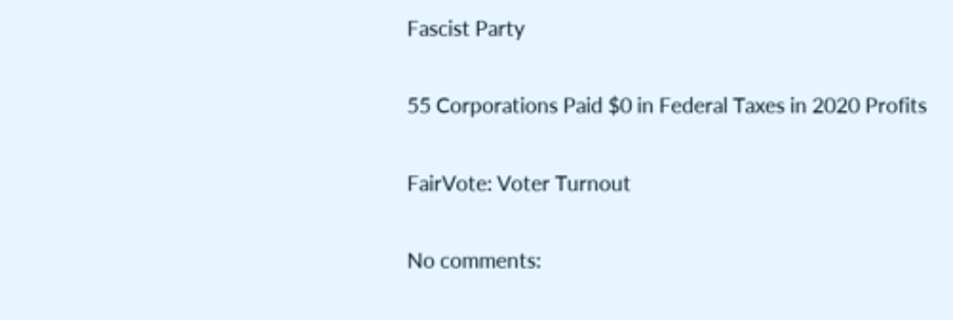Fascist Party

55 Corporations Paid $0 in Federal Taxes in 2020 Profits

FairVote: Voter Turnout

No comments: